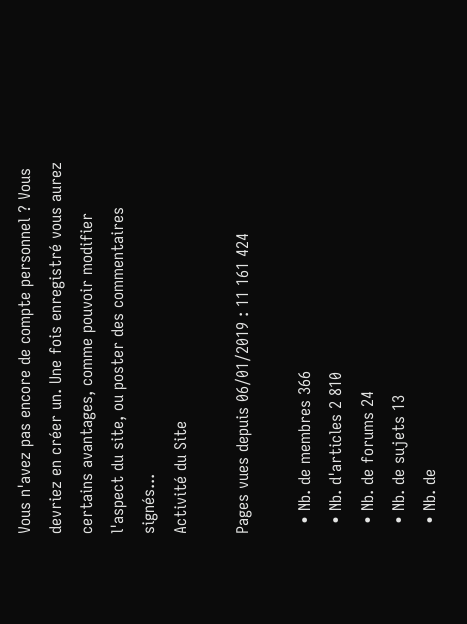Vous n'avez pas encore de compte personnel ? Vous devriez en créer un. Une fois enregistré vous aurez certains avantages, comme pouvoir modifier l'aspect du site, ou poster des commentaires signés...
Activité du Site

Pages vues depuis 06/01/2019 : 11 161 424

  • Nb. de membres 366
  • Nb. d'articles 2 810
  • Nb. de forums 24
  • Nb. de sujets 13
  • Nb. de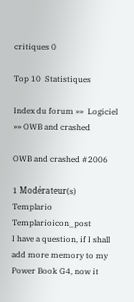critiques 0

Top 10  Statistiques

Index du forum »»  Logiciel »» OWB and crashed

OWB and crashed #2006

1 Modérateur(s)
Templario Templarioicon_post
I have a question, if I shall add more memory to my Power Book G4, now it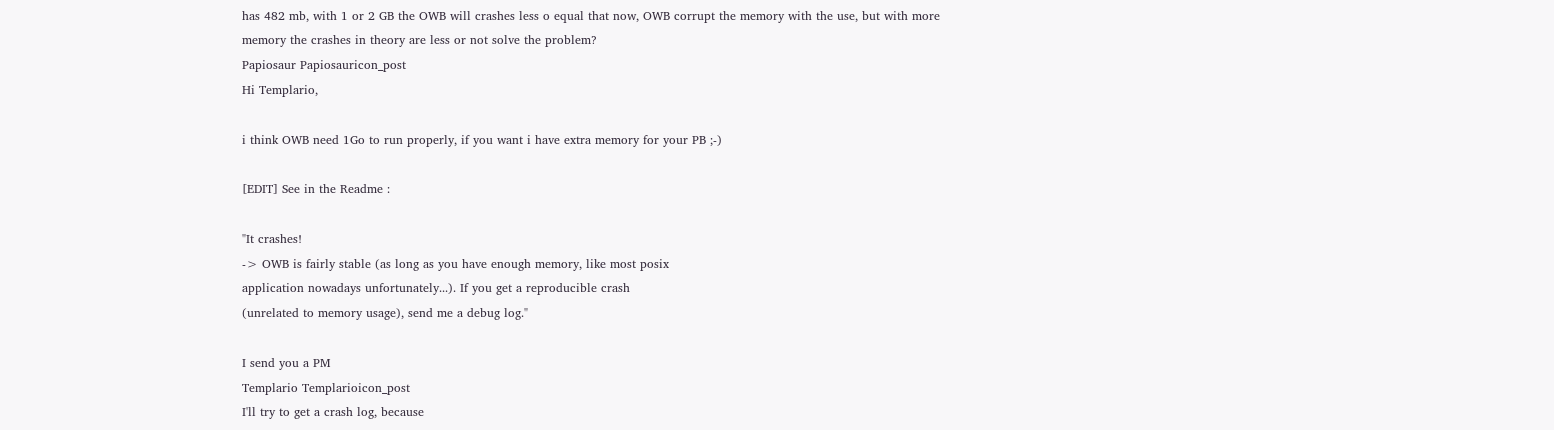has 482 mb, with 1 or 2 GB the OWB will crashes less o equal that now, OWB corrupt the memory with the use, but with more memory the crashes in theory are less or not solve the problem?
Papiosaur Papiosauricon_post
Hi Templario,

i think OWB need 1Go to run properly, if you want i have extra memory for your PB ;-)

[EDIT] See in the Readme :

"It crashes!
-> OWB is fairly stable (as long as you have enough memory, like most posix
application nowadays unfortunately...). If you get a reproducible crash
(unrelated to memory usage), send me a debug log."

I send you a PM
Templario Templarioicon_post
I'll try to get a crash log, because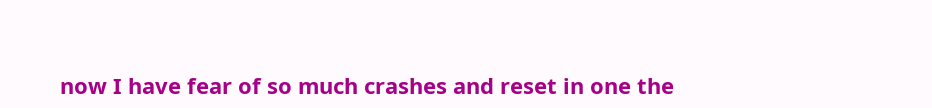now I have fear of so much crashes and reset in one the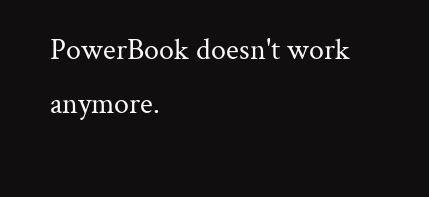PowerBook doesn't work anymore.